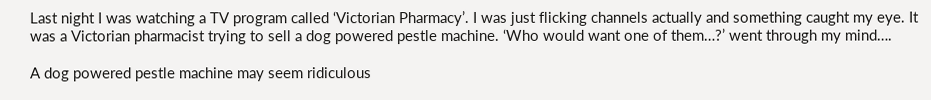Last night I was watching a TV program called ‘Victorian Pharmacy’. I was just flicking channels actually and something caught my eye. It was a Victorian pharmacist trying to sell a dog powered pestle machine. ‘Who would want one of them…?’ went through my mind….

A dog powered pestle machine may seem ridiculous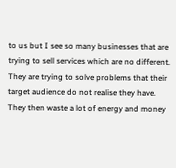to us but I see so many businesses that are trying to sell services which are no different. They are trying to solve problems that their target audience do not realise they have. They then waste a lot of energy and money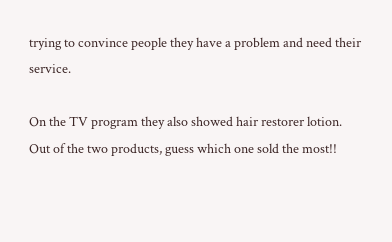trying to convince people they have a problem and need their service.

On the TV program they also showed hair restorer lotion. Out of the two products, guess which one sold the most!!